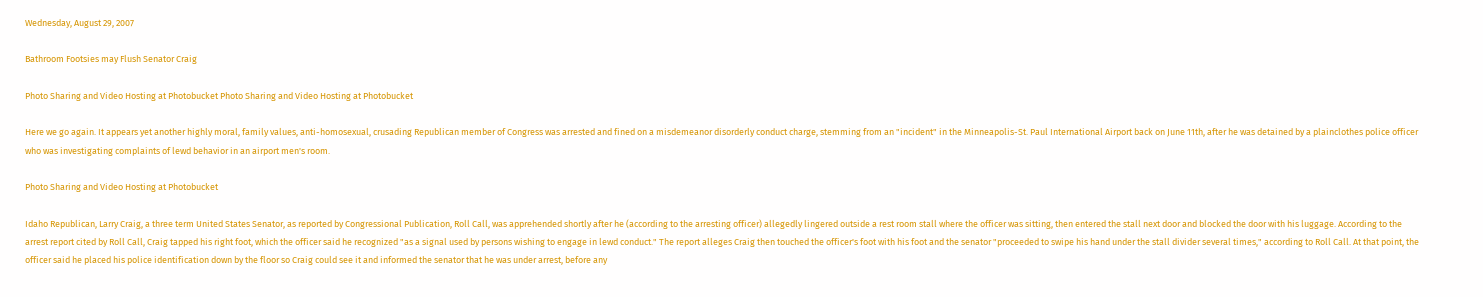Wednesday, August 29, 2007

Bathroom Footsies may Flush Senator Craig

Photo Sharing and Video Hosting at Photobucket Photo Sharing and Video Hosting at Photobucket

Here we go again. It appears yet another highly moral, family values, anti-homosexual, crusading Republican member of Congress was arrested and fined on a misdemeanor disorderly conduct charge, stemming from an "incident" in the Minneapolis-St. Paul International Airport back on June 11th, after he was detained by a plainclothes police officer who was investigating complaints of lewd behavior in an airport men's room.

Photo Sharing and Video Hosting at Photobucket

Idaho Republican, Larry Craig, a three term United States Senator, as reported by Congressional Publication, Roll Call, was apprehended shortly after he (according to the arresting officer) allegedly lingered outside a rest room stall where the officer was sitting, then entered the stall next door and blocked the door with his luggage. According to the arrest report cited by Roll Call, Craig tapped his right foot, which the officer said he recognized "as a signal used by persons wishing to engage in lewd conduct." The report alleges Craig then touched the officer's foot with his foot and the senator "proceeded to swipe his hand under the stall divider several times," according to Roll Call. At that point, the officer said he placed his police identification down by the floor so Craig could see it and informed the senator that he was under arrest, before any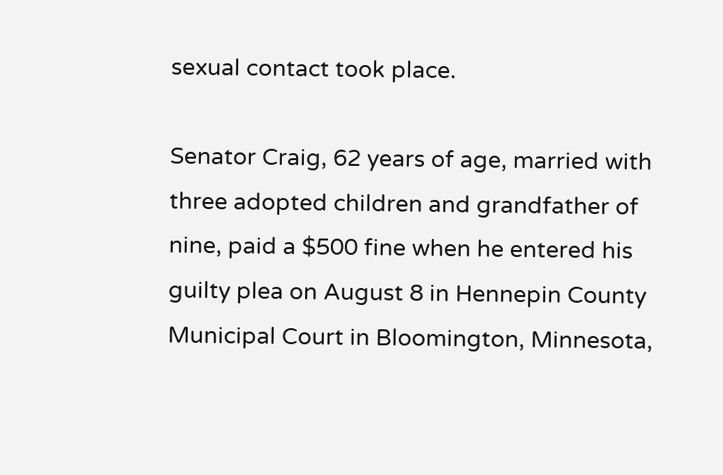sexual contact took place.

Senator Craig, 62 years of age, married with three adopted children and grandfather of nine, paid a $500 fine when he entered his guilty plea on August 8 in Hennepin County Municipal Court in Bloomington, Minnesota,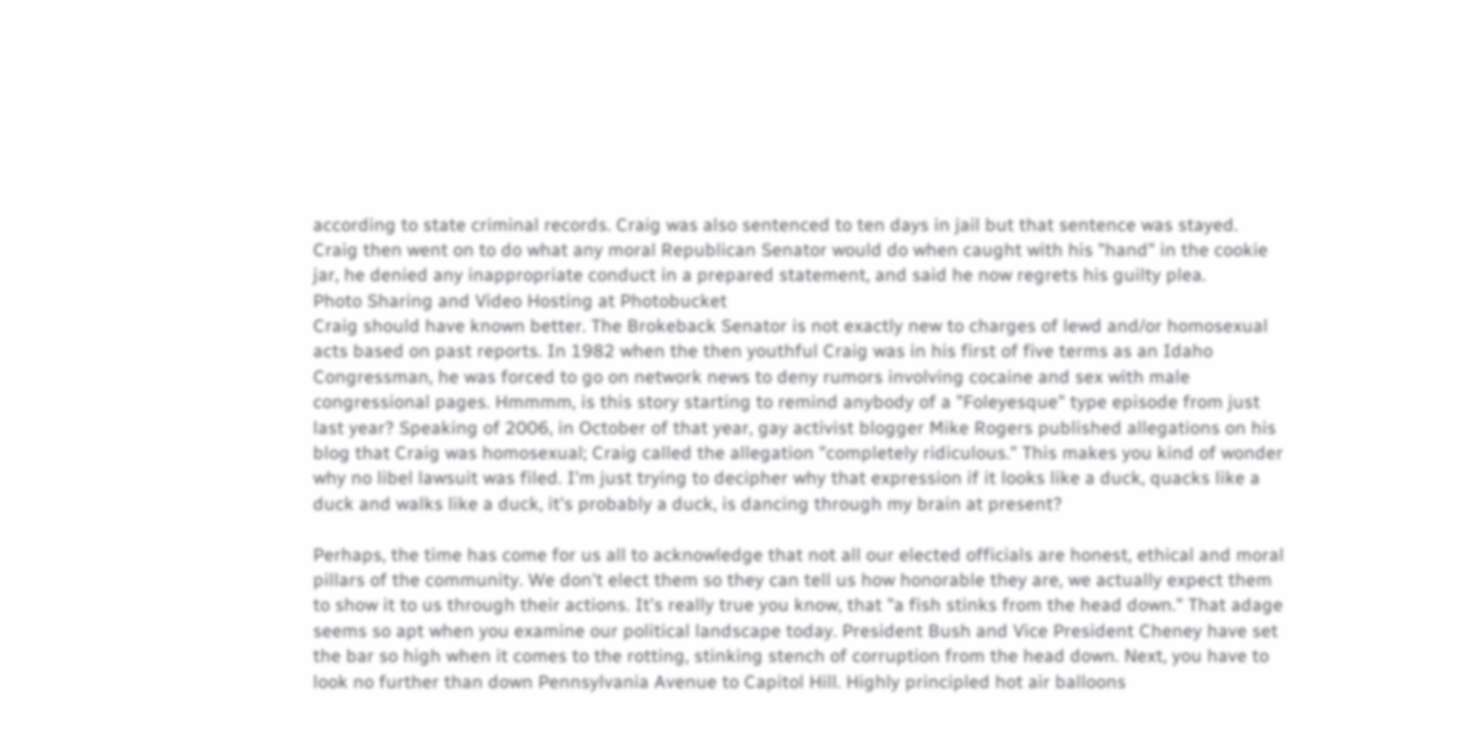according to state criminal records. Craig was also sentenced to ten days in jail but that sentence was stayed. Craig then went on to do what any moral Republican Senator would do when caught with his "hand" in the cookie jar, he denied any inappropriate conduct in a prepared statement, and said he now regrets his guilty plea.
Photo Sharing and Video Hosting at Photobucket
Craig should have known better. The Brokeback Senator is not exactly new to charges of lewd and/or homosexual acts based on past reports. In 1982 when the then youthful Craig was in his first of five terms as an Idaho Congressman, he was forced to go on network news to deny rumors involving cocaine and sex with male congressional pages. Hmmmm, is this story starting to remind anybody of a "Foleyesque" type episode from just last year? Speaking of 2006, in October of that year, gay activist blogger Mike Rogers published allegations on his blog that Craig was homosexual; Craig called the allegation "completely ridiculous." This makes you kind of wonder why no libel lawsuit was filed. I'm just trying to decipher why that expression if it looks like a duck, quacks like a duck and walks like a duck, it's probably a duck, is dancing through my brain at present?

Perhaps, the time has come for us all to acknowledge that not all our elected officials are honest, ethical and moral pillars of the community. We don't elect them so they can tell us how honorable they are, we actually expect them to show it to us through their actions. It's really true you know, that "a fish stinks from the head down." That adage seems so apt when you examine our political landscape today. President Bush and Vice President Cheney have set the bar so high when it comes to the rotting, stinking stench of corruption from the head down. Next, you have to look no further than down Pennsylvania Avenue to Capitol Hill. Highly principled hot air balloons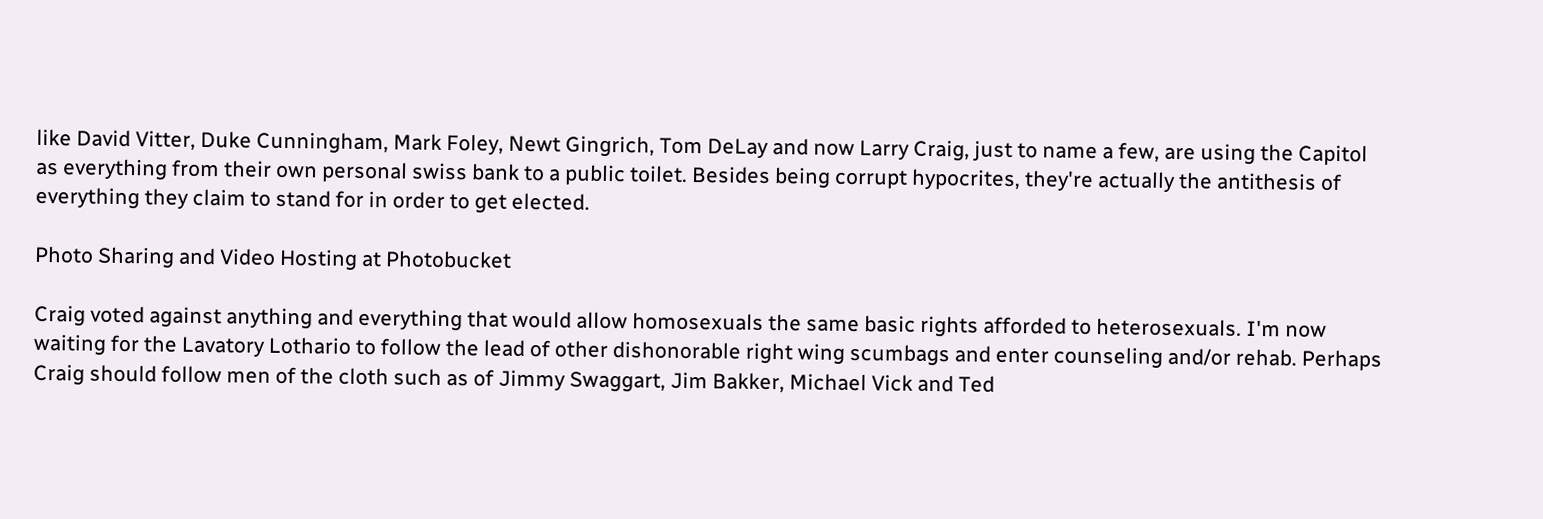like David Vitter, Duke Cunningham, Mark Foley, Newt Gingrich, Tom DeLay and now Larry Craig, just to name a few, are using the Capitol as everything from their own personal swiss bank to a public toilet. Besides being corrupt hypocrites, they're actually the antithesis of everything they claim to stand for in order to get elected.

Photo Sharing and Video Hosting at Photobucket

Craig voted against anything and everything that would allow homosexuals the same basic rights afforded to heterosexuals. I'm now waiting for the Lavatory Lothario to follow the lead of other dishonorable right wing scumbags and enter counseling and/or rehab. Perhaps Craig should follow men of the cloth such as of Jimmy Swaggart, Jim Bakker, Michael Vick and Ted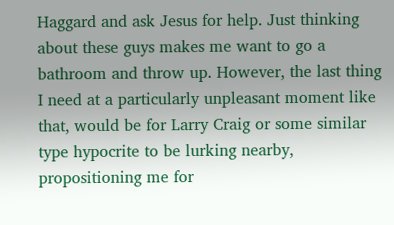Haggard and ask Jesus for help. Just thinking about these guys makes me want to go a bathroom and throw up. However, the last thing I need at a particularly unpleasant moment like that, would be for Larry Craig or some similar type hypocrite to be lurking nearby, propositioning me for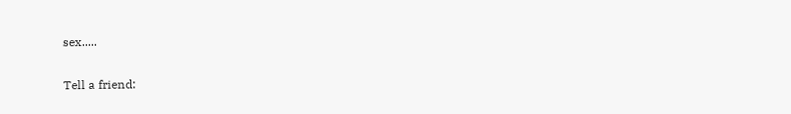sex.....

Tell a friend: